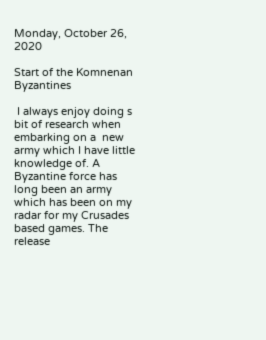Monday, October 26, 2020

Start of the Komnenan Byzantines

 I always enjoy doing s bit of research when embarking on a  new army which I have little knowledge of. A Byzantine force has long been an army which has been on my radar for my Crusades based games. The release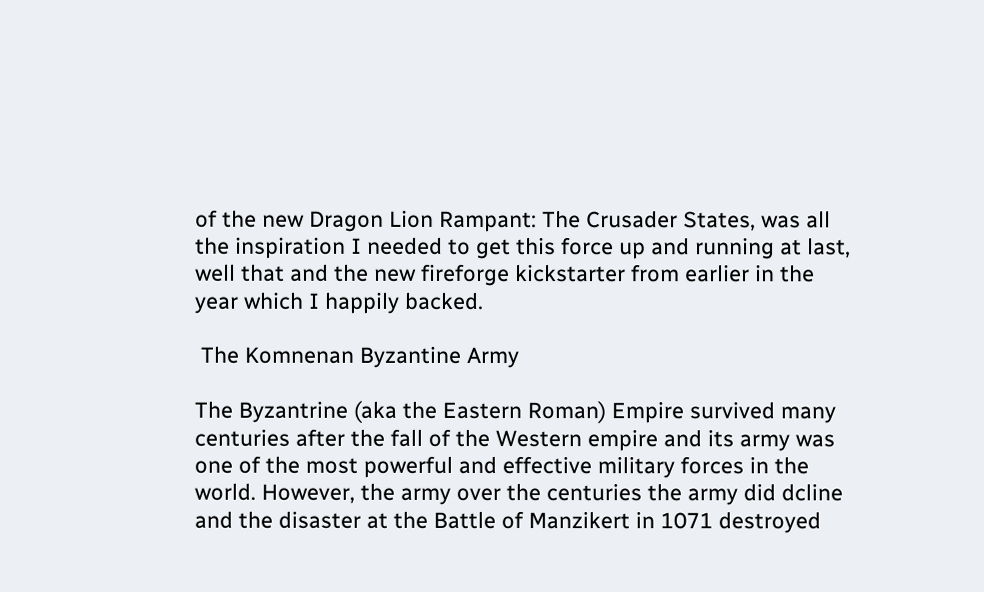of the new Dragon Lion Rampant: The Crusader States, was all the inspiration I needed to get this force up and running at last, well that and the new fireforge kickstarter from earlier in the year which I happily backed.

 The Komnenan Byzantine Army

The Byzantrine (aka the Eastern Roman) Empire survived many centuries after the fall of the Western empire and its army was one of the most powerful and effective military forces in the world. However, the army over the centuries the army did dcline and the disaster at the Battle of Manzikert in 1071 destroyed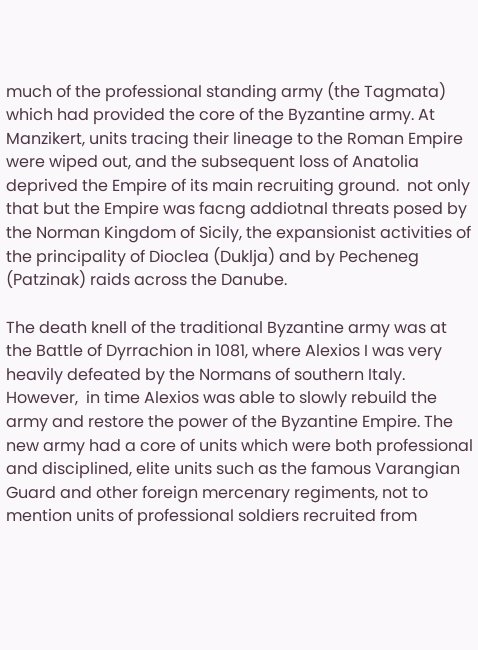much of the professional standing army (the Tagmata) which had provided the core of the Byzantine army. At Manzikert, units tracing their lineage to the Roman Empire were wiped out, and the subsequent loss of Anatolia deprived the Empire of its main recruiting ground.  not only that but the Empire was facng addiotnal threats posed by the Norman Kingdom of Sicily, the expansionist activities of the principality of Dioclea (Duklja) and by Pecheneg (Patzinak) raids across the Danube.

The death knell of the traditional Byzantine army was at the Battle of Dyrrachion in 1081, where Alexios I was very heavily defeated by the Normans of southern Italy. However,  in time Alexios was able to slowly rebuild the army and restore the power of the Byzantine Empire. The new army had a core of units which were both professional and disciplined, elite units such as the famous Varangian Guard and other foreign mercenary regiments, not to mention units of professional soldiers recruited from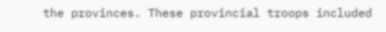the provinces. These provincial troops included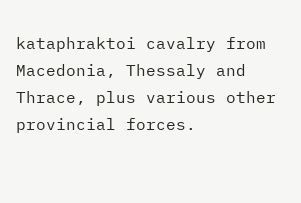kataphraktoi cavalry from Macedonia, Thessaly and Thrace, plus various other provincial forces.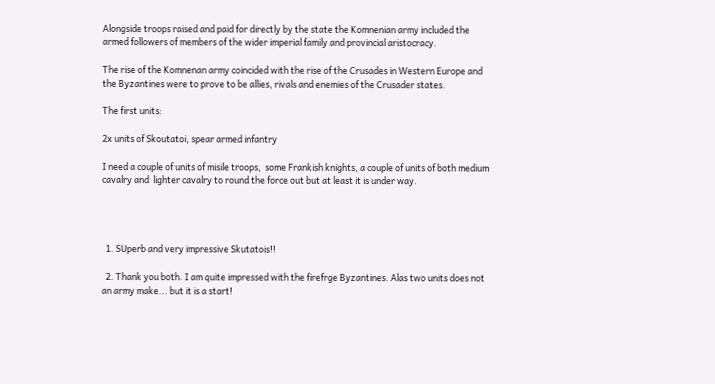Alongside troops raised and paid for directly by the state the Komnenian army included the armed followers of members of the wider imperial family and provincial aristocracy.

The rise of the Komnenan army coincided with the rise of the Crusades in Western Europe and the Byzantines were to prove to be allies, rivals and enemies of the Crusader states.

The first units:

2x units of Skoutatoi, spear armed infantry

I need a couple of units of misile troops,  some Frankish knights, a couple of units of both medium cavalry and  lighter cavalry to round the force out but at least it is under way.




  1. SUperb and very impressive Skutatois!!

  2. Thank you both. I am quite impressed with the firefrge Byzantines. Alas two units does not an army make... but it is a start!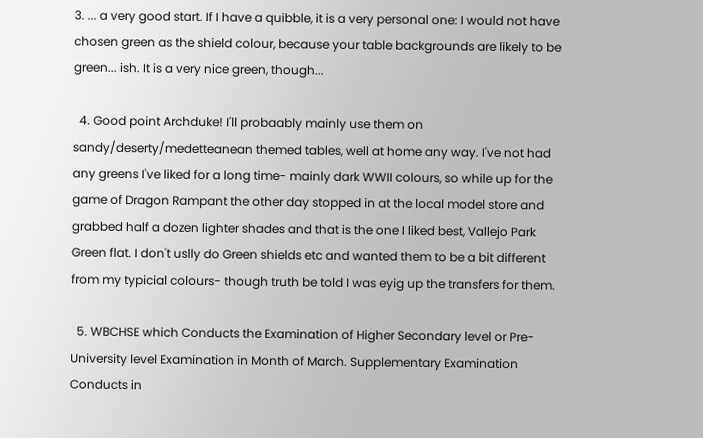3. ... a very good start. If I have a quibble, it is a very personal one: I would not have chosen green as the shield colour, because your table backgrounds are likely to be green... ish. It is a very nice green, though...

  4. Good point Archduke! I'll probaably mainly use them on sandy/deserty/medetteanean themed tables, well at home any way. I've not had any greens I've liked for a long time- mainly dark WWII colours, so while up for the game of Dragon Rampant the other day stopped in at the local model store and grabbed half a dozen lighter shades and that is the one I liked best, Vallejo Park Green flat. I don't uslly do Green shields etc and wanted them to be a bit different from my typicial colours- though truth be told I was eyig up the transfers for them.

  5. WBCHSE which Conducts the Examination of Higher Secondary level or Pre-University level Examination in Month of March. Supplementary Examination Conducts in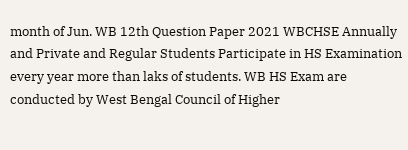month of Jun. WB 12th Question Paper 2021 WBCHSE Annually and Private and Regular Students Participate in HS Examination every year more than laks of students. WB HS Exam are conducted by West Bengal Council of Higher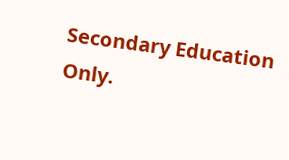Secondary Education Only.